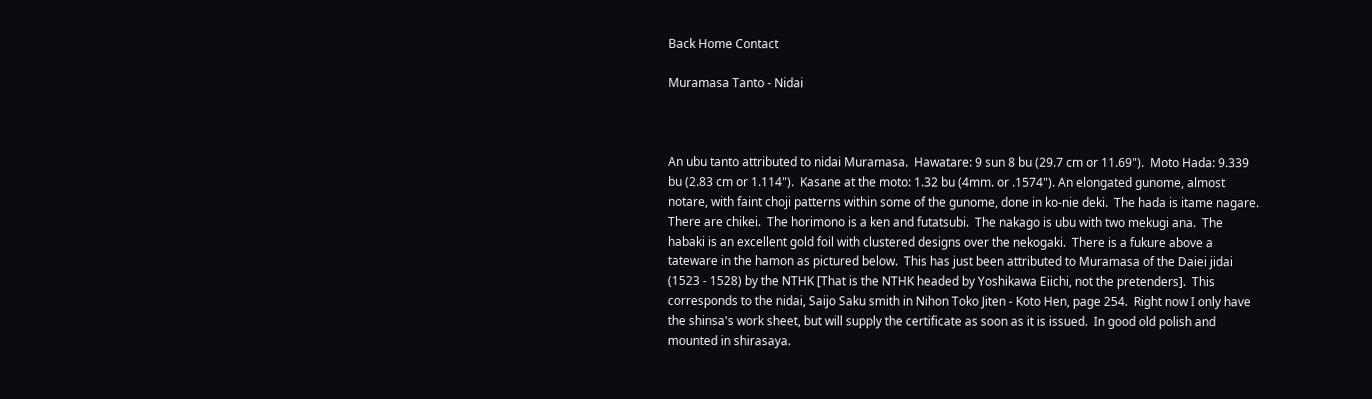Back Home Contact

Muramasa Tanto - Nidai



An ubu tanto attributed to nidai Muramasa.  Hawatare: 9 sun 8 bu (29.7 cm or 11.69").  Moto Hada: 9.339 bu (2.83 cm or 1.114").  Kasane at the moto: 1.32 bu (4mm. or .1574"). An elongated gunome, almost notare, with faint choji patterns within some of the gunome, done in ko-nie deki.  The hada is itame nagare.  There are chikei.  The horimono is a ken and futatsubi.  The nakago is ubu with two mekugi ana.  The habaki is an excellent gold foil with clustered designs over the nekogaki.  There is a fukure above a tateware in the hamon as pictured below.  This has just been attributed to Muramasa of the Daiei jidai (1523 - 1528) by the NTHK [That is the NTHK headed by Yoshikawa Eiichi, not the pretenders].  This corresponds to the nidai, Saijo Saku smith in Nihon Toko Jiten - Koto Hen, page 254.  Right now I only have the shinsa's work sheet, but will supply the certificate as soon as it is issued.  In good old polish and mounted in shirasaya.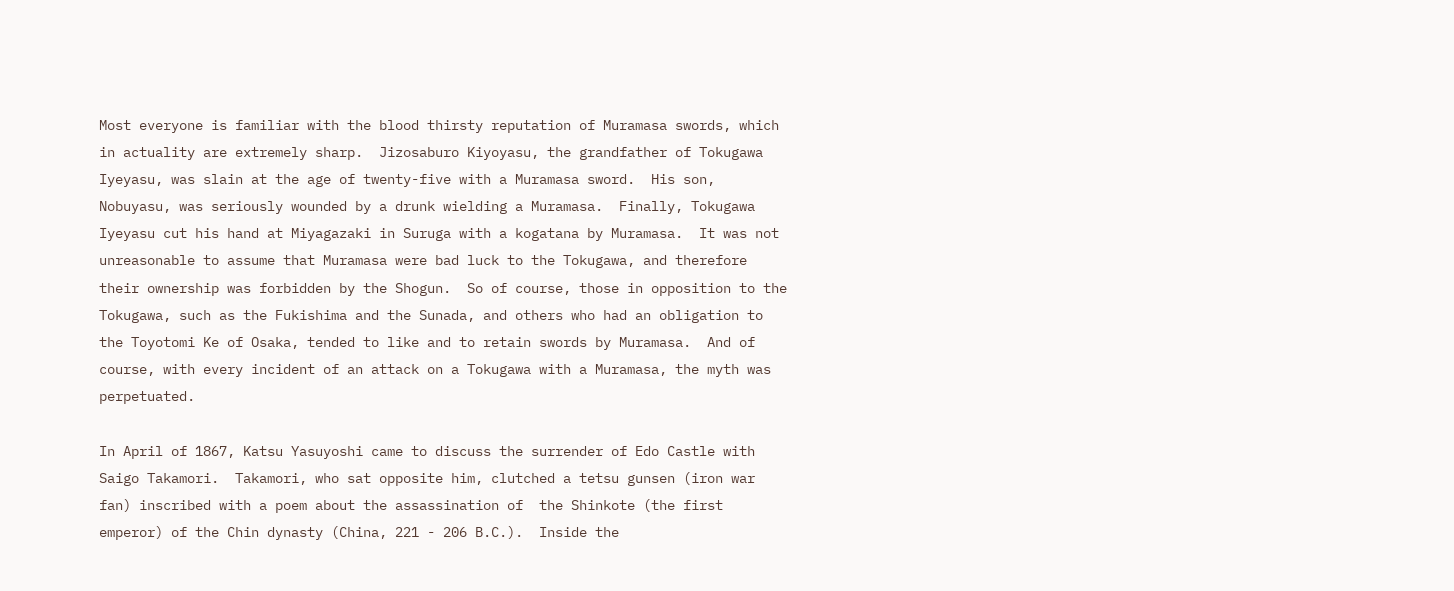Most everyone is familiar with the blood thirsty reputation of Muramasa swords, which in actuality are extremely sharp.  Jizosaburo Kiyoyasu, the grandfather of Tokugawa Iyeyasu, was slain at the age of twenty-five with a Muramasa sword.  His son, Nobuyasu, was seriously wounded by a drunk wielding a Muramasa.  Finally, Tokugawa Iyeyasu cut his hand at Miyagazaki in Suruga with a kogatana by Muramasa.  It was not unreasonable to assume that Muramasa were bad luck to the Tokugawa, and therefore their ownership was forbidden by the Shogun.  So of course, those in opposition to the Tokugawa, such as the Fukishima and the Sunada, and others who had an obligation to the Toyotomi Ke of Osaka, tended to like and to retain swords by Muramasa.  And of course, with every incident of an attack on a Tokugawa with a Muramasa, the myth was perpetuated.

In April of 1867, Katsu Yasuyoshi came to discuss the surrender of Edo Castle with Saigo Takamori.  Takamori, who sat opposite him, clutched a tetsu gunsen (iron war fan) inscribed with a poem about the assassination of  the Shinkote (the first emperor) of the Chin dynasty (China, 221 - 206 B.C.).  Inside the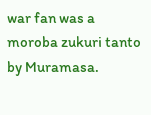war fan was a moroba zukuri tanto by Muramasa.